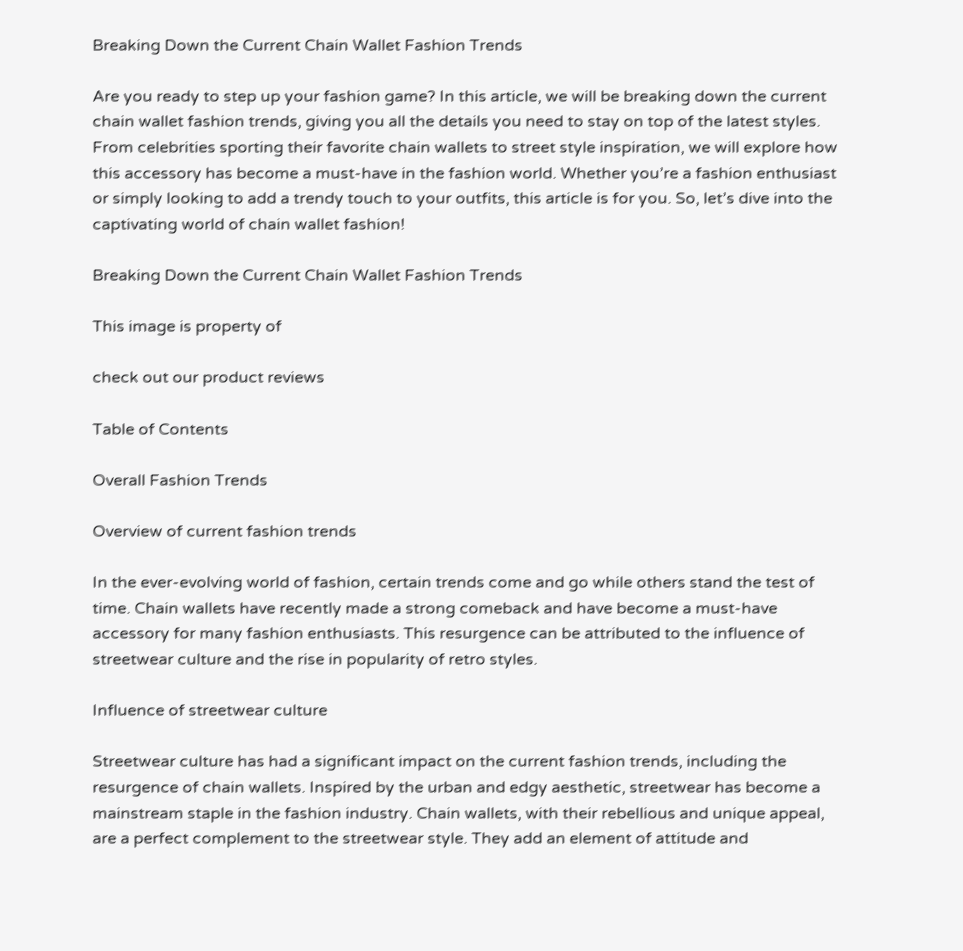Breaking Down the Current Chain Wallet Fashion Trends

Are you ready to step up your fashion game? In this article, we will be breaking down the current chain wallet fashion trends, giving you all the details you need to stay on top of the latest styles. From celebrities sporting their favorite chain wallets to street style inspiration, we will explore how this accessory has become a must-have in the fashion world. Whether you’re a fashion enthusiast or simply looking to add a trendy touch to your outfits, this article is for you. So, let’s dive into the captivating world of chain wallet fashion!

Breaking Down the Current Chain Wallet Fashion Trends

This image is property of

check out our product reviews

Table of Contents

Overall Fashion Trends

Overview of current fashion trends

In the ever-evolving world of fashion, certain trends come and go while others stand the test of time. Chain wallets have recently made a strong comeback and have become a must-have accessory for many fashion enthusiasts. This resurgence can be attributed to the influence of streetwear culture and the rise in popularity of retro styles.

Influence of streetwear culture

Streetwear culture has had a significant impact on the current fashion trends, including the resurgence of chain wallets. Inspired by the urban and edgy aesthetic, streetwear has become a mainstream staple in the fashion industry. Chain wallets, with their rebellious and unique appeal, are a perfect complement to the streetwear style. They add an element of attitude and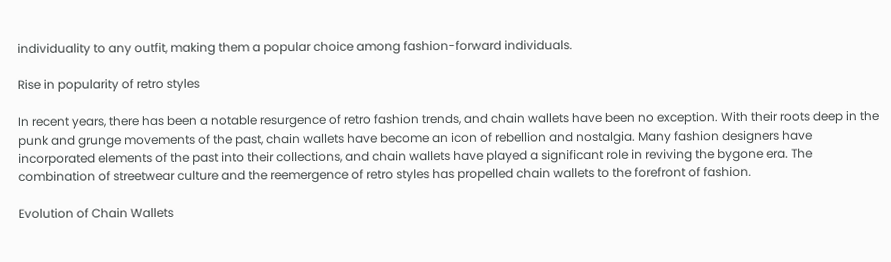individuality to any outfit, making them a popular choice among fashion-forward individuals.

Rise in popularity of retro styles

In recent years, there has been a notable resurgence of retro fashion trends, and chain wallets have been no exception. With their roots deep in the punk and grunge movements of the past, chain wallets have become an icon of rebellion and nostalgia. Many fashion designers have incorporated elements of the past into their collections, and chain wallets have played a significant role in reviving the bygone era. The combination of streetwear culture and the reemergence of retro styles has propelled chain wallets to the forefront of fashion.

Evolution of Chain Wallets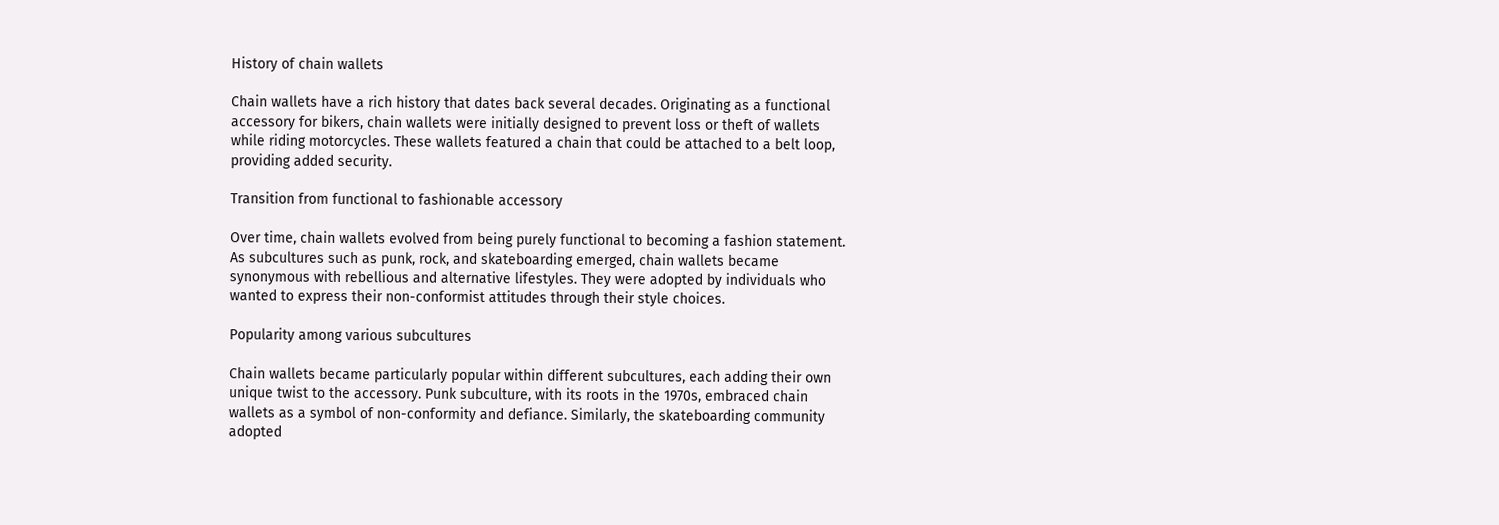History of chain wallets

Chain wallets have a rich history that dates back several decades. Originating as a functional accessory for bikers, chain wallets were initially designed to prevent loss or theft of wallets while riding motorcycles. These wallets featured a chain that could be attached to a belt loop, providing added security.

Transition from functional to fashionable accessory

Over time, chain wallets evolved from being purely functional to becoming a fashion statement. As subcultures such as punk, rock, and skateboarding emerged, chain wallets became synonymous with rebellious and alternative lifestyles. They were adopted by individuals who wanted to express their non-conformist attitudes through their style choices.

Popularity among various subcultures

Chain wallets became particularly popular within different subcultures, each adding their own unique twist to the accessory. Punk subculture, with its roots in the 1970s, embraced chain wallets as a symbol of non-conformity and defiance. Similarly, the skateboarding community adopted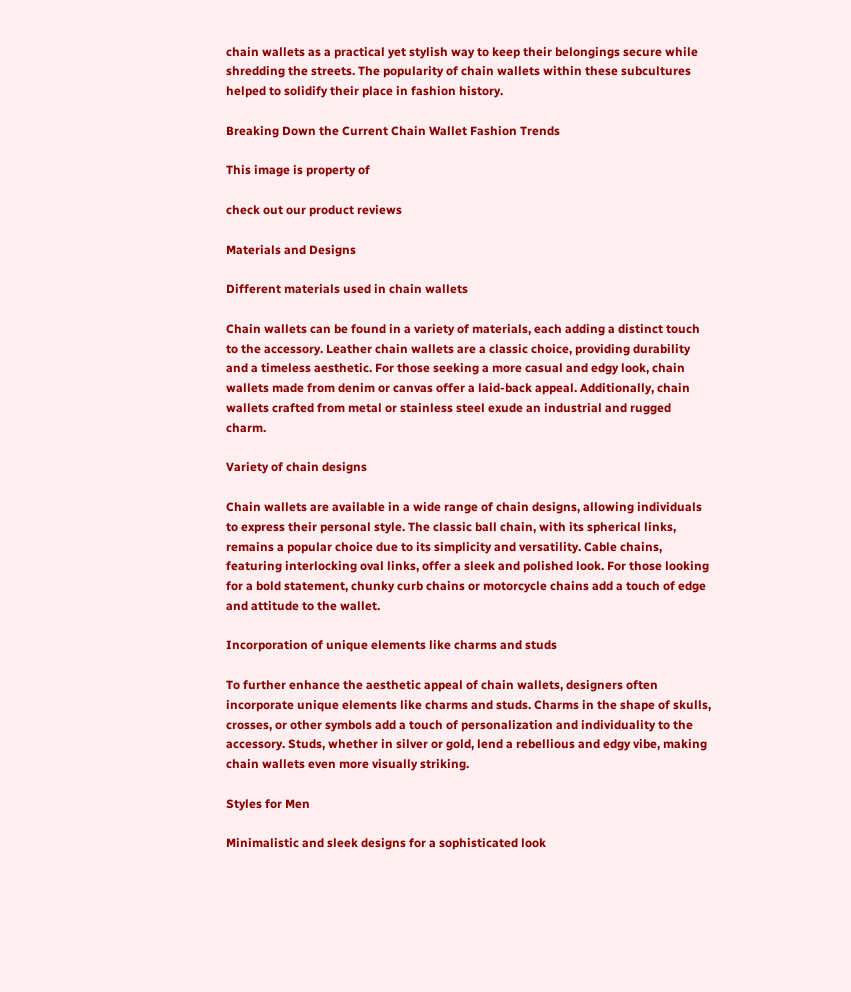chain wallets as a practical yet stylish way to keep their belongings secure while shredding the streets. The popularity of chain wallets within these subcultures helped to solidify their place in fashion history.

Breaking Down the Current Chain Wallet Fashion Trends

This image is property of

check out our product reviews

Materials and Designs

Different materials used in chain wallets

Chain wallets can be found in a variety of materials, each adding a distinct touch to the accessory. Leather chain wallets are a classic choice, providing durability and a timeless aesthetic. For those seeking a more casual and edgy look, chain wallets made from denim or canvas offer a laid-back appeal. Additionally, chain wallets crafted from metal or stainless steel exude an industrial and rugged charm.

Variety of chain designs

Chain wallets are available in a wide range of chain designs, allowing individuals to express their personal style. The classic ball chain, with its spherical links, remains a popular choice due to its simplicity and versatility. Cable chains, featuring interlocking oval links, offer a sleek and polished look. For those looking for a bold statement, chunky curb chains or motorcycle chains add a touch of edge and attitude to the wallet.

Incorporation of unique elements like charms and studs

To further enhance the aesthetic appeal of chain wallets, designers often incorporate unique elements like charms and studs. Charms in the shape of skulls, crosses, or other symbols add a touch of personalization and individuality to the accessory. Studs, whether in silver or gold, lend a rebellious and edgy vibe, making chain wallets even more visually striking.

Styles for Men

Minimalistic and sleek designs for a sophisticated look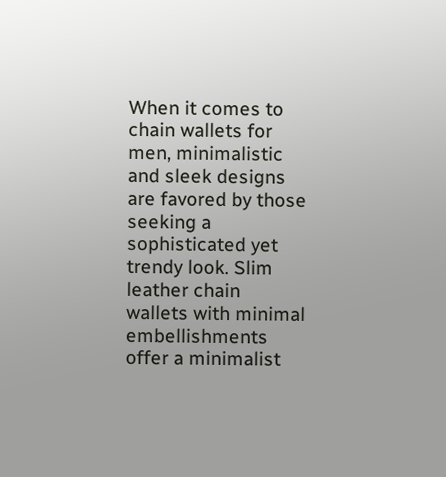When it comes to chain wallets for men, minimalistic and sleek designs are favored by those seeking a sophisticated yet trendy look. Slim leather chain wallets with minimal embellishments offer a minimalist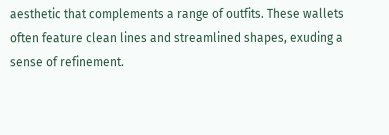aesthetic that complements a range of outfits. These wallets often feature clean lines and streamlined shapes, exuding a sense of refinement.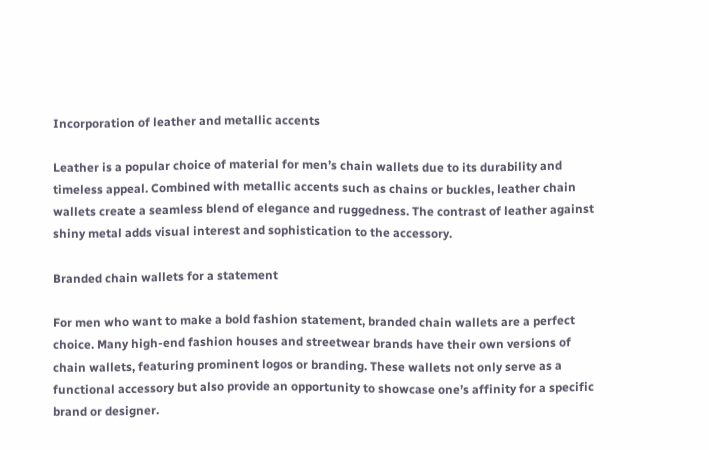Incorporation of leather and metallic accents

Leather is a popular choice of material for men’s chain wallets due to its durability and timeless appeal. Combined with metallic accents such as chains or buckles, leather chain wallets create a seamless blend of elegance and ruggedness. The contrast of leather against shiny metal adds visual interest and sophistication to the accessory.

Branded chain wallets for a statement

For men who want to make a bold fashion statement, branded chain wallets are a perfect choice. Many high-end fashion houses and streetwear brands have their own versions of chain wallets, featuring prominent logos or branding. These wallets not only serve as a functional accessory but also provide an opportunity to showcase one’s affinity for a specific brand or designer.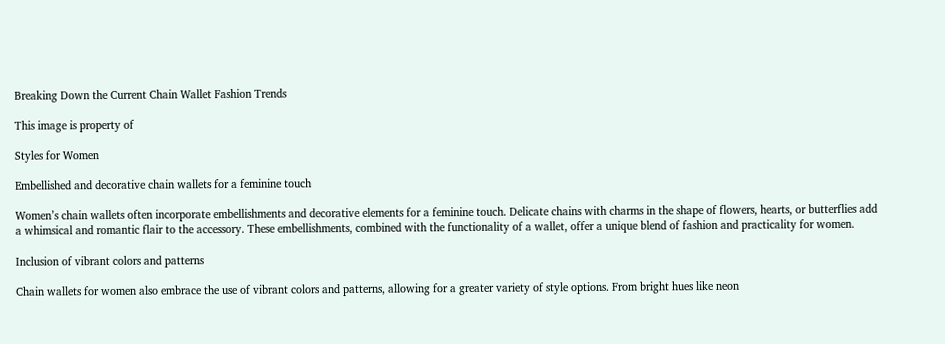Breaking Down the Current Chain Wallet Fashion Trends

This image is property of

Styles for Women

Embellished and decorative chain wallets for a feminine touch

Women’s chain wallets often incorporate embellishments and decorative elements for a feminine touch. Delicate chains with charms in the shape of flowers, hearts, or butterflies add a whimsical and romantic flair to the accessory. These embellishments, combined with the functionality of a wallet, offer a unique blend of fashion and practicality for women.

Inclusion of vibrant colors and patterns

Chain wallets for women also embrace the use of vibrant colors and patterns, allowing for a greater variety of style options. From bright hues like neon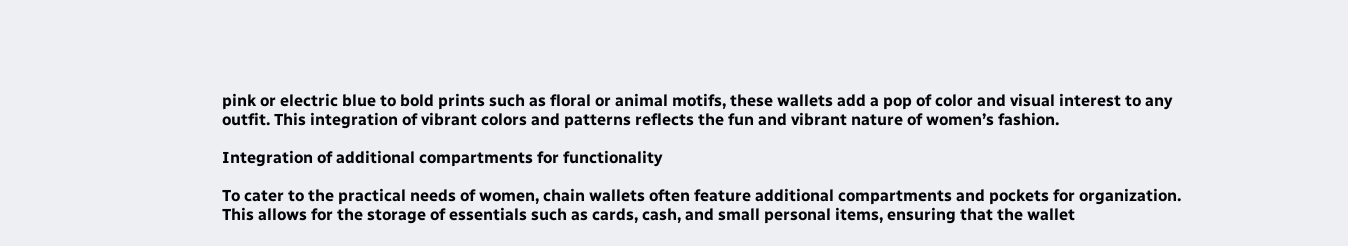pink or electric blue to bold prints such as floral or animal motifs, these wallets add a pop of color and visual interest to any outfit. This integration of vibrant colors and patterns reflects the fun and vibrant nature of women’s fashion.

Integration of additional compartments for functionality

To cater to the practical needs of women, chain wallets often feature additional compartments and pockets for organization. This allows for the storage of essentials such as cards, cash, and small personal items, ensuring that the wallet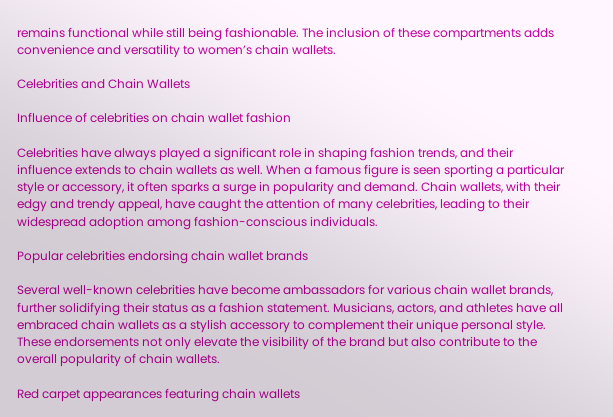remains functional while still being fashionable. The inclusion of these compartments adds convenience and versatility to women’s chain wallets.

Celebrities and Chain Wallets

Influence of celebrities on chain wallet fashion

Celebrities have always played a significant role in shaping fashion trends, and their influence extends to chain wallets as well. When a famous figure is seen sporting a particular style or accessory, it often sparks a surge in popularity and demand. Chain wallets, with their edgy and trendy appeal, have caught the attention of many celebrities, leading to their widespread adoption among fashion-conscious individuals.

Popular celebrities endorsing chain wallet brands

Several well-known celebrities have become ambassadors for various chain wallet brands, further solidifying their status as a fashion statement. Musicians, actors, and athletes have all embraced chain wallets as a stylish accessory to complement their unique personal style. These endorsements not only elevate the visibility of the brand but also contribute to the overall popularity of chain wallets.

Red carpet appearances featuring chain wallets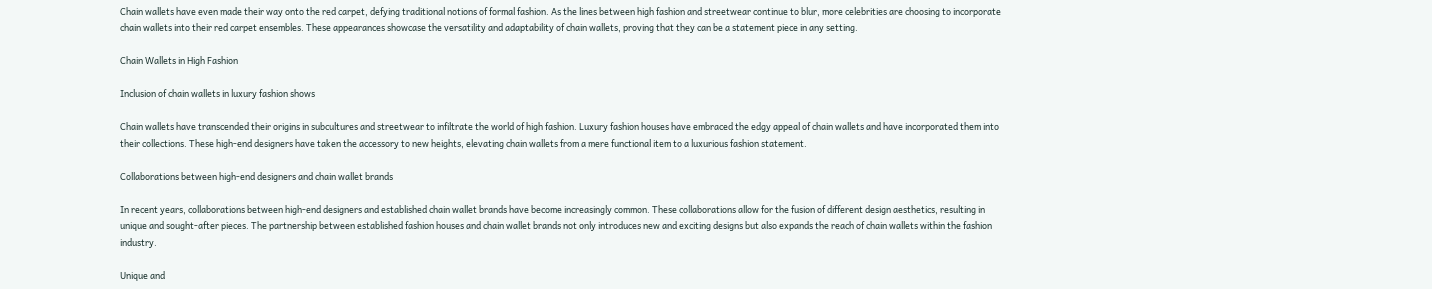Chain wallets have even made their way onto the red carpet, defying traditional notions of formal fashion. As the lines between high fashion and streetwear continue to blur, more celebrities are choosing to incorporate chain wallets into their red carpet ensembles. These appearances showcase the versatility and adaptability of chain wallets, proving that they can be a statement piece in any setting.

Chain Wallets in High Fashion

Inclusion of chain wallets in luxury fashion shows

Chain wallets have transcended their origins in subcultures and streetwear to infiltrate the world of high fashion. Luxury fashion houses have embraced the edgy appeal of chain wallets and have incorporated them into their collections. These high-end designers have taken the accessory to new heights, elevating chain wallets from a mere functional item to a luxurious fashion statement.

Collaborations between high-end designers and chain wallet brands

In recent years, collaborations between high-end designers and established chain wallet brands have become increasingly common. These collaborations allow for the fusion of different design aesthetics, resulting in unique and sought-after pieces. The partnership between established fashion houses and chain wallet brands not only introduces new and exciting designs but also expands the reach of chain wallets within the fashion industry.

Unique and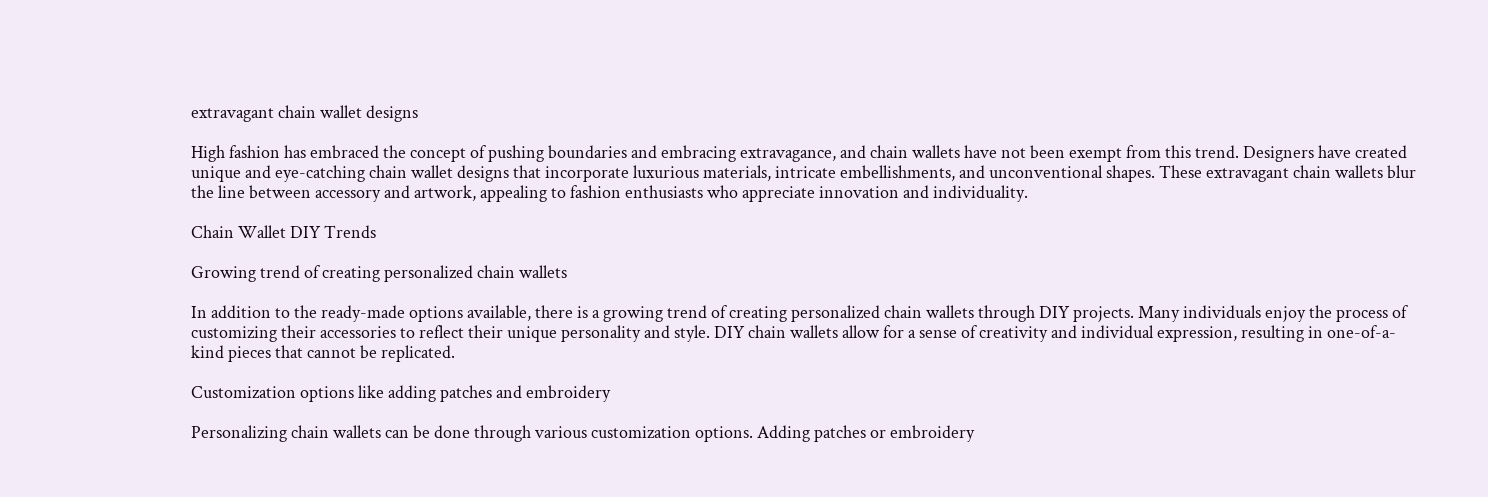extravagant chain wallet designs

High fashion has embraced the concept of pushing boundaries and embracing extravagance, and chain wallets have not been exempt from this trend. Designers have created unique and eye-catching chain wallet designs that incorporate luxurious materials, intricate embellishments, and unconventional shapes. These extravagant chain wallets blur the line between accessory and artwork, appealing to fashion enthusiasts who appreciate innovation and individuality.

Chain Wallet DIY Trends

Growing trend of creating personalized chain wallets

In addition to the ready-made options available, there is a growing trend of creating personalized chain wallets through DIY projects. Many individuals enjoy the process of customizing their accessories to reflect their unique personality and style. DIY chain wallets allow for a sense of creativity and individual expression, resulting in one-of-a-kind pieces that cannot be replicated.

Customization options like adding patches and embroidery

Personalizing chain wallets can be done through various customization options. Adding patches or embroidery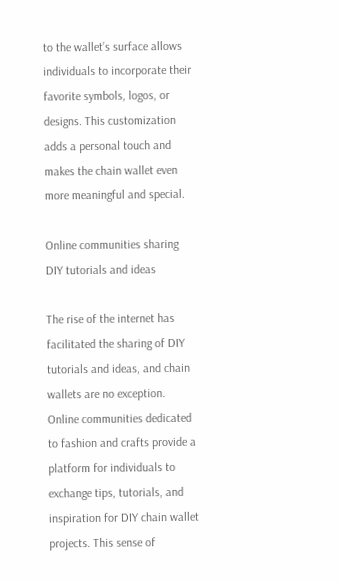to the wallet’s surface allows individuals to incorporate their favorite symbols, logos, or designs. This customization adds a personal touch and makes the chain wallet even more meaningful and special.

Online communities sharing DIY tutorials and ideas

The rise of the internet has facilitated the sharing of DIY tutorials and ideas, and chain wallets are no exception. Online communities dedicated to fashion and crafts provide a platform for individuals to exchange tips, tutorials, and inspiration for DIY chain wallet projects. This sense of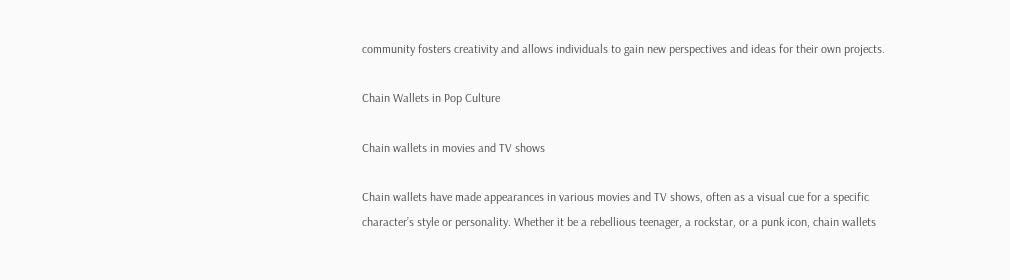community fosters creativity and allows individuals to gain new perspectives and ideas for their own projects.

Chain Wallets in Pop Culture

Chain wallets in movies and TV shows

Chain wallets have made appearances in various movies and TV shows, often as a visual cue for a specific character’s style or personality. Whether it be a rebellious teenager, a rockstar, or a punk icon, chain wallets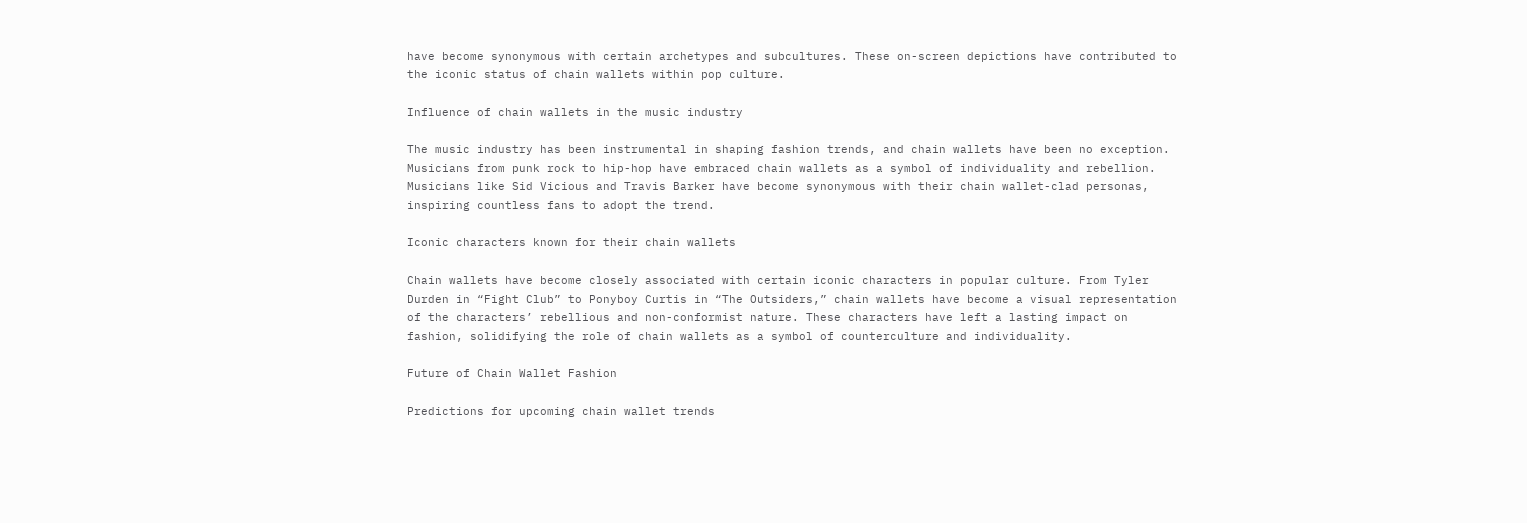have become synonymous with certain archetypes and subcultures. These on-screen depictions have contributed to the iconic status of chain wallets within pop culture.

Influence of chain wallets in the music industry

The music industry has been instrumental in shaping fashion trends, and chain wallets have been no exception. Musicians from punk rock to hip-hop have embraced chain wallets as a symbol of individuality and rebellion. Musicians like Sid Vicious and Travis Barker have become synonymous with their chain wallet-clad personas, inspiring countless fans to adopt the trend.

Iconic characters known for their chain wallets

Chain wallets have become closely associated with certain iconic characters in popular culture. From Tyler Durden in “Fight Club” to Ponyboy Curtis in “The Outsiders,” chain wallets have become a visual representation of the characters’ rebellious and non-conformist nature. These characters have left a lasting impact on fashion, solidifying the role of chain wallets as a symbol of counterculture and individuality.

Future of Chain Wallet Fashion

Predictions for upcoming chain wallet trends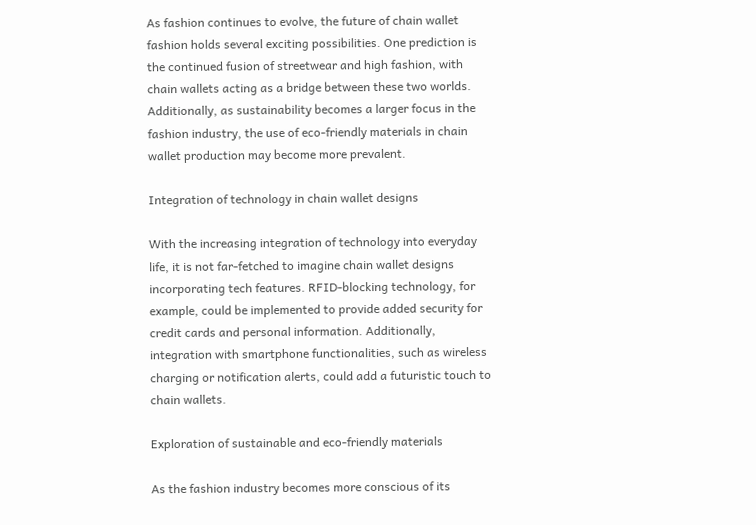As fashion continues to evolve, the future of chain wallet fashion holds several exciting possibilities. One prediction is the continued fusion of streetwear and high fashion, with chain wallets acting as a bridge between these two worlds. Additionally, as sustainability becomes a larger focus in the fashion industry, the use of eco-friendly materials in chain wallet production may become more prevalent.

Integration of technology in chain wallet designs

With the increasing integration of technology into everyday life, it is not far-fetched to imagine chain wallet designs incorporating tech features. RFID-blocking technology, for example, could be implemented to provide added security for credit cards and personal information. Additionally, integration with smartphone functionalities, such as wireless charging or notification alerts, could add a futuristic touch to chain wallets.

Exploration of sustainable and eco-friendly materials

As the fashion industry becomes more conscious of its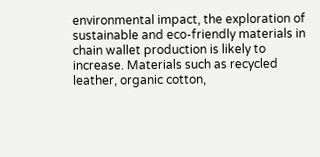environmental impact, the exploration of sustainable and eco-friendly materials in chain wallet production is likely to increase. Materials such as recycled leather, organic cotton,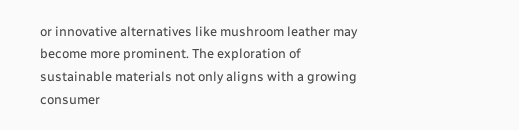or innovative alternatives like mushroom leather may become more prominent. The exploration of sustainable materials not only aligns with a growing consumer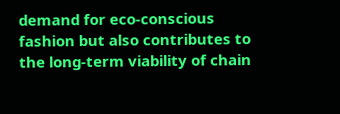demand for eco-conscious fashion but also contributes to the long-term viability of chain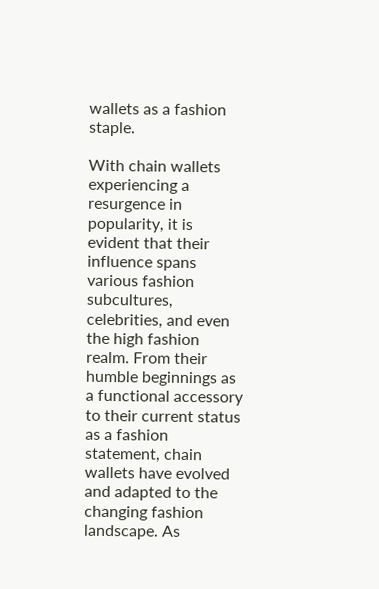wallets as a fashion staple.

With chain wallets experiencing a resurgence in popularity, it is evident that their influence spans various fashion subcultures, celebrities, and even the high fashion realm. From their humble beginnings as a functional accessory to their current status as a fashion statement, chain wallets have evolved and adapted to the changing fashion landscape. As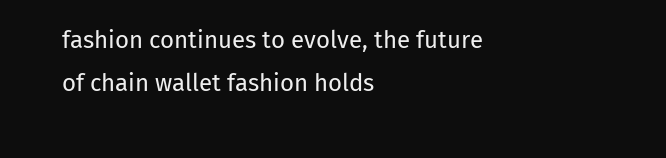fashion continues to evolve, the future of chain wallet fashion holds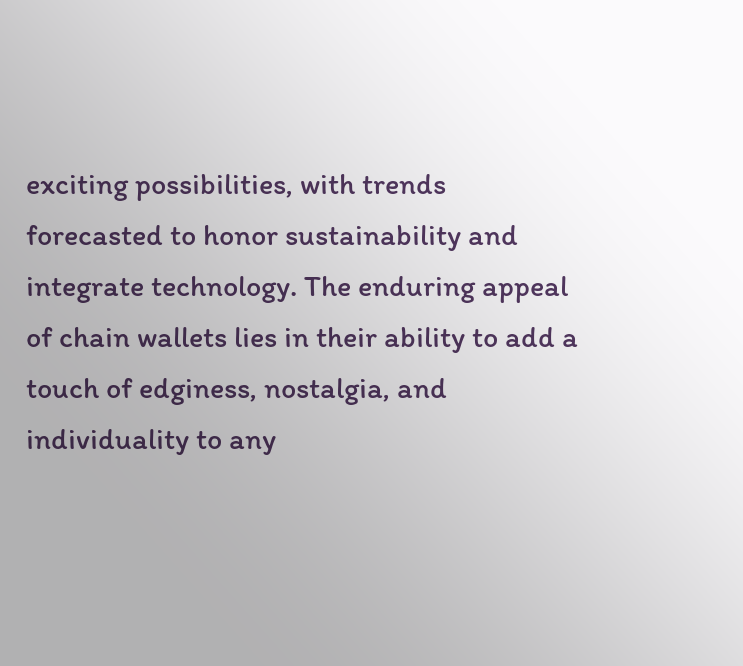exciting possibilities, with trends forecasted to honor sustainability and integrate technology. The enduring appeal of chain wallets lies in their ability to add a touch of edginess, nostalgia, and individuality to any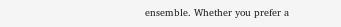ensemble. Whether you prefer a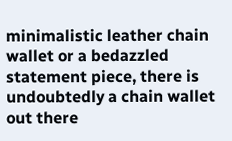minimalistic leather chain wallet or a bedazzled statement piece, there is undoubtedly a chain wallet out there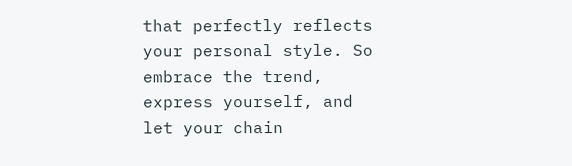that perfectly reflects your personal style. So embrace the trend, express yourself, and let your chain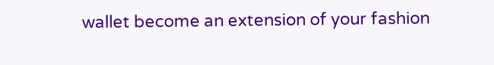wallet become an extension of your fashion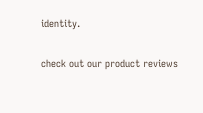identity.

check out our product reviews